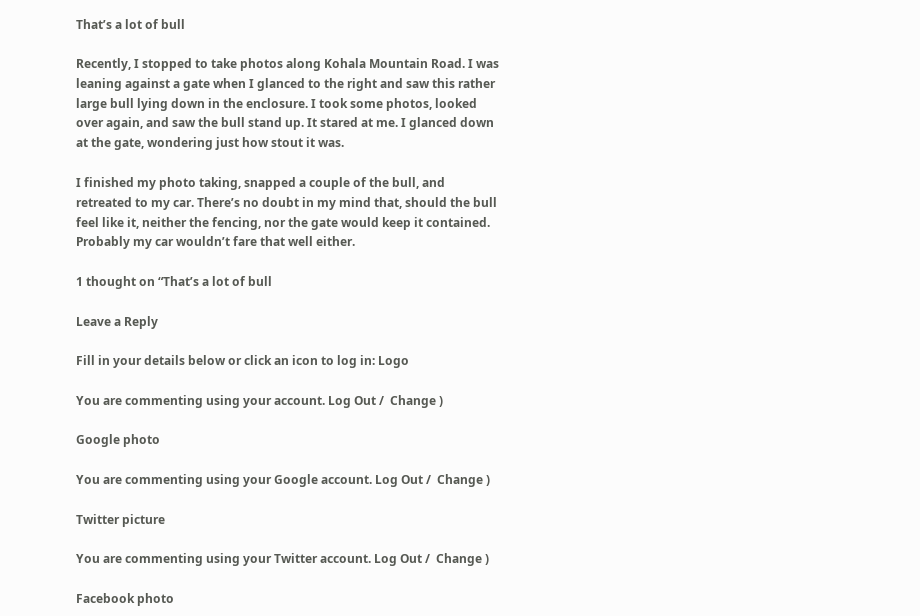That’s a lot of bull

Recently, I stopped to take photos along Kohala Mountain Road. I was leaning against a gate when I glanced to the right and saw this rather large bull lying down in the enclosure. I took some photos, looked over again, and saw the bull stand up. It stared at me. I glanced down at the gate, wondering just how stout it was.

I finished my photo taking, snapped a couple of the bull, and retreated to my car. There’s no doubt in my mind that, should the bull feel like it, neither the fencing, nor the gate would keep it contained. Probably my car wouldn’t fare that well either.

1 thought on “That’s a lot of bull

Leave a Reply

Fill in your details below or click an icon to log in: Logo

You are commenting using your account. Log Out /  Change )

Google photo

You are commenting using your Google account. Log Out /  Change )

Twitter picture

You are commenting using your Twitter account. Log Out /  Change )

Facebook photo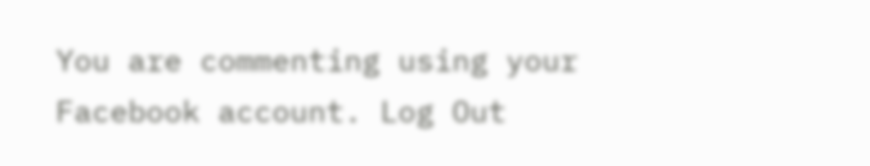You are commenting using your Facebook account. Log Out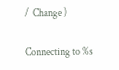/  Change )

Connecting to %s